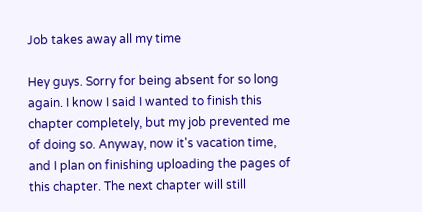Job takes away all my time

Hey guys. Sorry for being absent for so long again. I know I said I wanted to finish this chapter completely, but my job prevented me of doing so. Anyway, now it's vacation time, and I plan on finishing uploading the pages of this chapter. The next chapter will still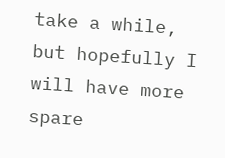take a while, but hopefully I will have more spare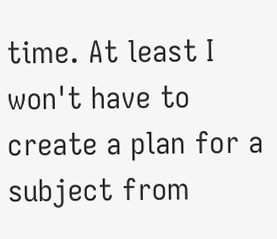time. At least I won't have to create a plan for a subject from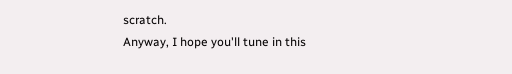scratch.
Anyway, I hope you'll tune in this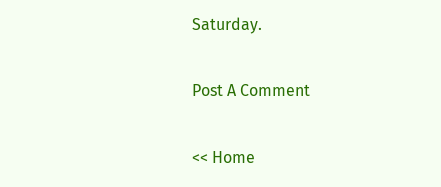Saturday.

Post A Comment

<< Home